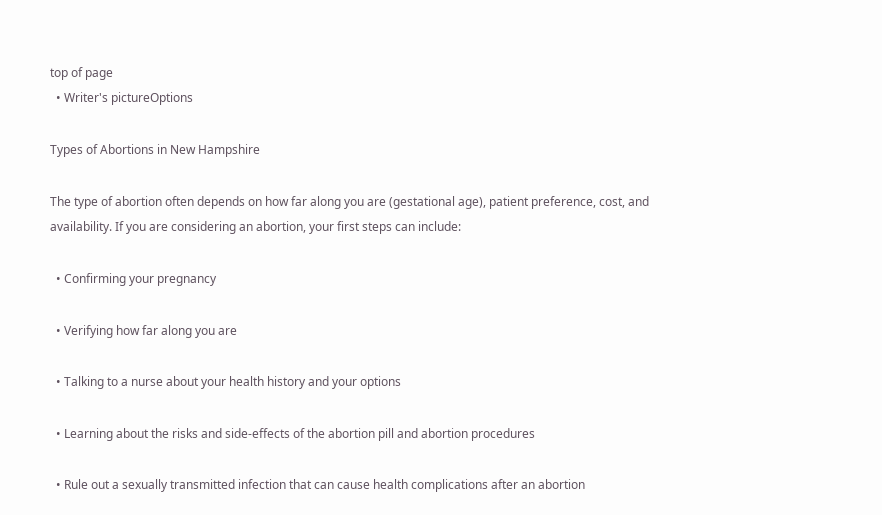top of page
  • Writer's pictureOptions

Types of Abortions in New Hampshire

The type of abortion often depends on how far along you are (gestational age), patient preference, cost, and availability. If you are considering an abortion, your first steps can include:

  • Confirming your pregnancy

  • Verifying how far along you are

  • Talking to a nurse about your health history and your options

  • Learning about the risks and side-effects of the abortion pill and abortion procedures

  • Rule out a sexually transmitted infection that can cause health complications after an abortion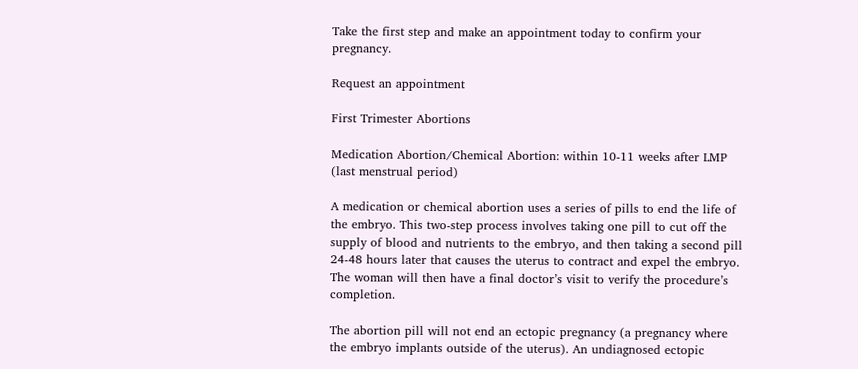Take the first step and make an appointment today to confirm your pregnancy.

Request an appointment

First Trimester Abortions

Medication Abortion/Chemical Abortion: within 10-11 weeks after LMP (last menstrual period)

A medication or chemical abortion uses a series of pills to end the life of the embryo. This two-step process involves taking one pill to cut off the supply of blood and nutrients to the embryo, and then taking a second pill 24-48 hours later that causes the uterus to contract and expel the embryo. The woman will then have a final doctor’s visit to verify the procedure’s completion.

The abortion pill will not end an ectopic pregnancy (a pregnancy where the embryo implants outside of the uterus). An undiagnosed ectopic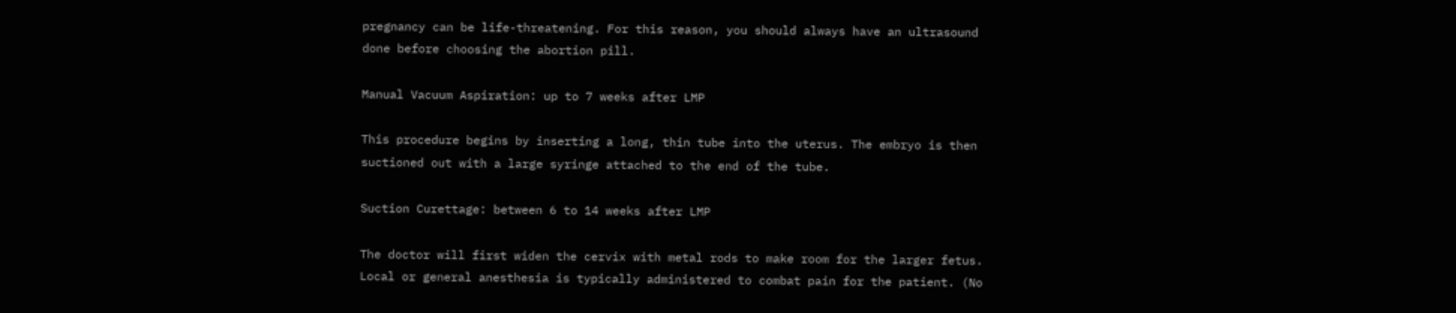pregnancy can be life-threatening. For this reason, you should always have an ultrasound done before choosing the abortion pill.

Manual Vacuum Aspiration: up to 7 weeks after LMP

This procedure begins by inserting a long, thin tube into the uterus. The embryo is then suctioned out with a large syringe attached to the end of the tube.

Suction Curettage: between 6 to 14 weeks after LMP

The doctor will first widen the cervix with metal rods to make room for the larger fetus. Local or general anesthesia is typically administered to combat pain for the patient. (No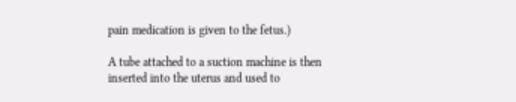pain medication is given to the fetus.)

A tube attached to a suction machine is then inserted into the uterus and used to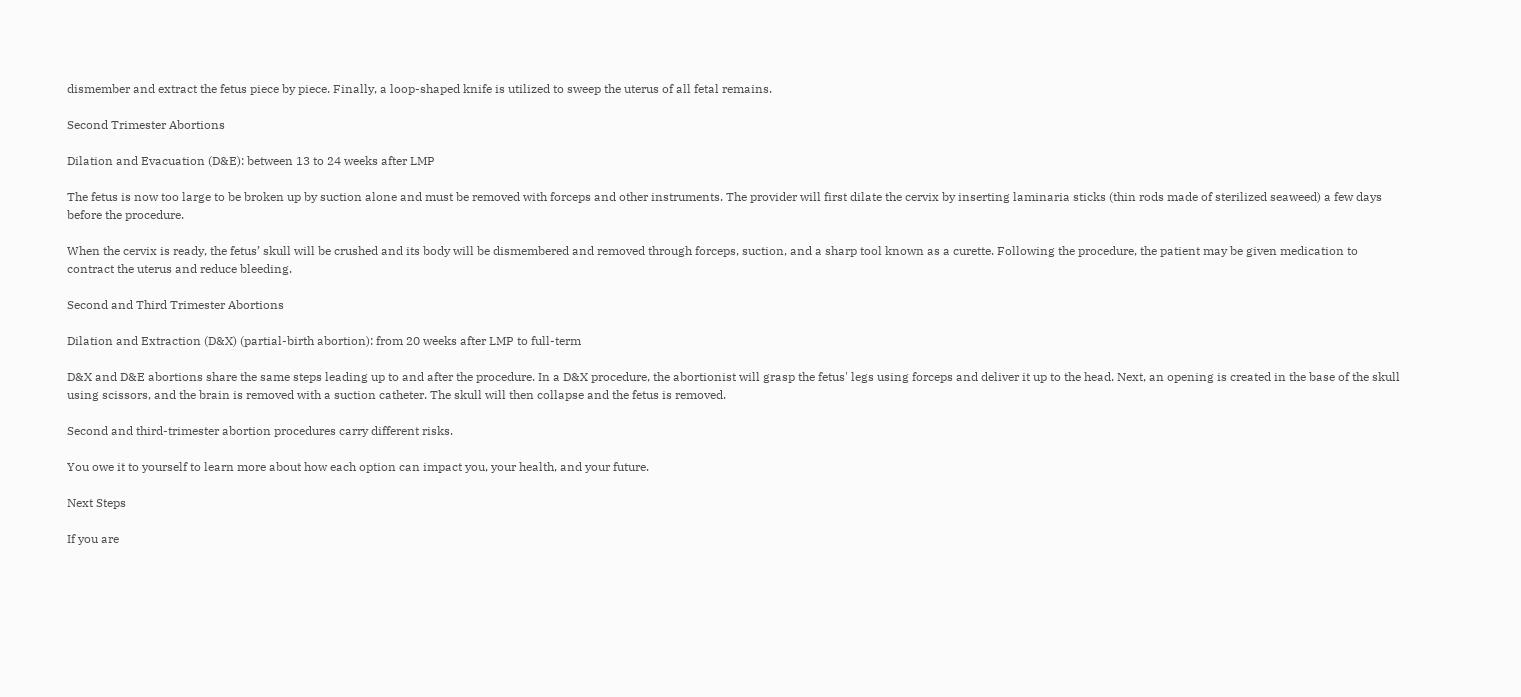dismember and extract the fetus piece by piece. Finally, a loop-shaped knife is utilized to sweep the uterus of all fetal remains.

Second Trimester Abortions

Dilation and Evacuation (D&E): between 13 to 24 weeks after LMP

The fetus is now too large to be broken up by suction alone and must be removed with forceps and other instruments. The provider will first dilate the cervix by inserting laminaria sticks (thin rods made of sterilized seaweed) a few days before the procedure.

When the cervix is ready, the fetus’ skull will be crushed and its body will be dismembered and removed through forceps, suction, and a sharp tool known as a curette. Following the procedure, the patient may be given medication to contract the uterus and reduce bleeding.

Second and Third Trimester Abortions

Dilation and Extraction (D&X) (partial-birth abortion): from 20 weeks after LMP to full-term

D&X and D&E abortions share the same steps leading up to and after the procedure. In a D&X procedure, the abortionist will grasp the fetus' legs using forceps and deliver it up to the head. Next, an opening is created in the base of the skull using scissors, and the brain is removed with a suction catheter. The skull will then collapse and the fetus is removed.

Second and third-trimester abortion procedures carry different risks.

You owe it to yourself to learn more about how each option can impact you, your health, and your future.

Next Steps

If you are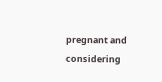pregnant and considering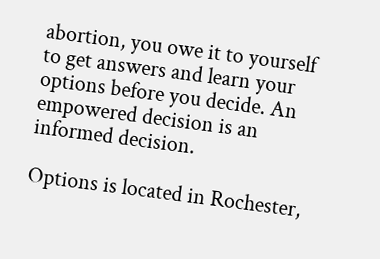abortion, you owe it to yourself to get answers and learn your options before you decide. An empowered decision is an informed decision.

Options is located in Rochester,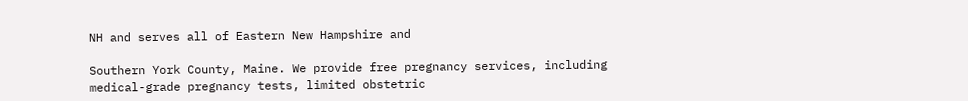NH and serves all of Eastern New Hampshire and

Southern York County, Maine. We provide free pregnancy services, including medical-grade pregnancy tests, limited obstetric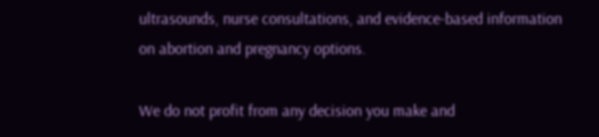ultrasounds, nurse consultations, and evidence-based information on abortion and pregnancy options.

We do not profit from any decision you make and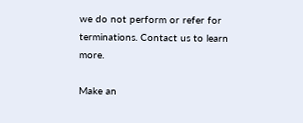we do not perform or refer for terminations. Contact us to learn more.

Make an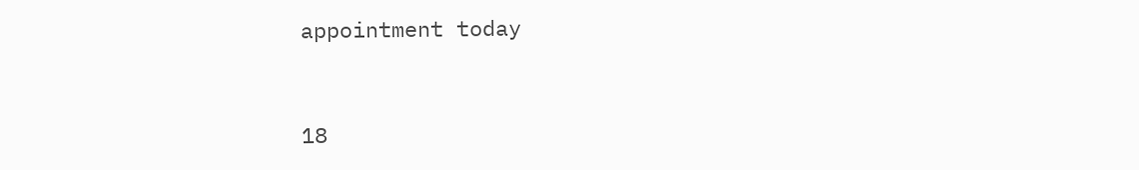appointment today


18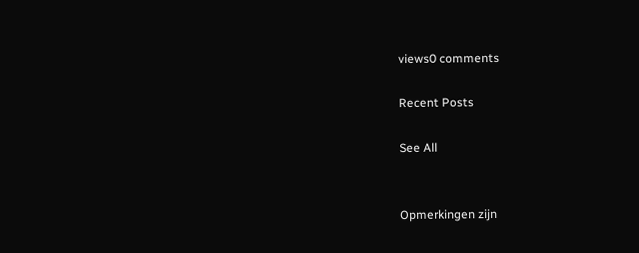views0 comments

Recent Posts

See All


Opmerkingen zijn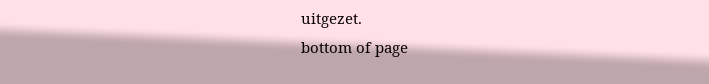uitgezet.
bottom of page